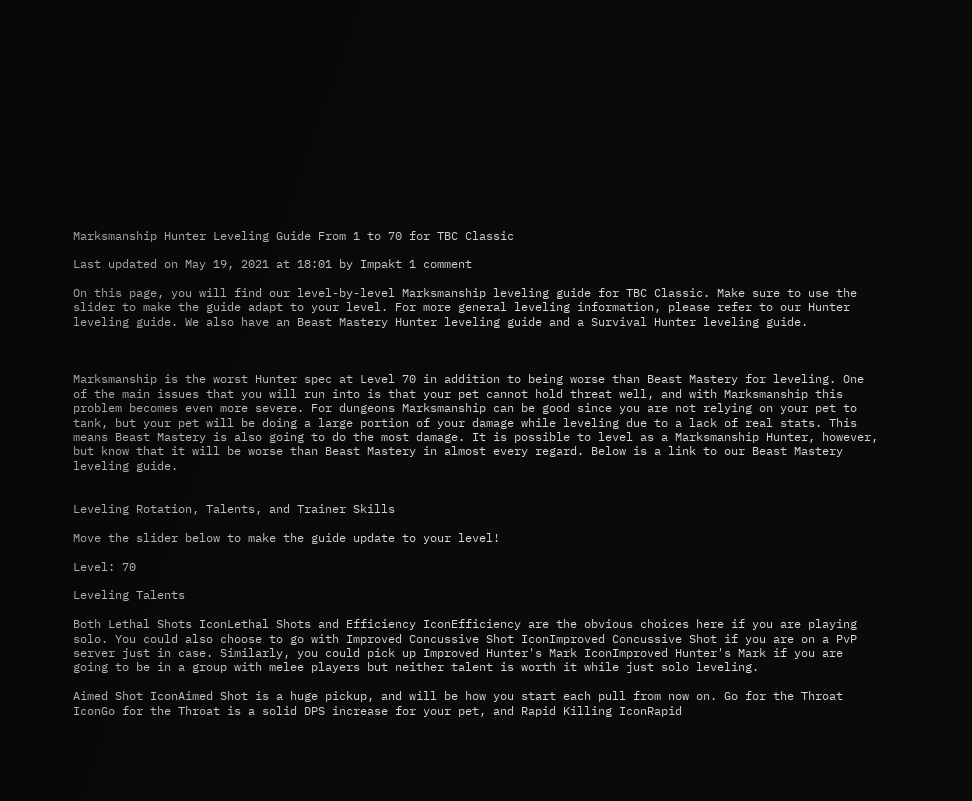Marksmanship Hunter Leveling Guide From 1 to 70 for TBC Classic

Last updated on May 19, 2021 at 18:01 by Impakt 1 comment

On this page, you will find our level-by-level Marksmanship leveling guide for TBC Classic. Make sure to use the slider to make the guide adapt to your level. For more general leveling information, please refer to our Hunter leveling guide. We also have an Beast Mastery Hunter leveling guide and a Survival Hunter leveling guide.



Marksmanship is the worst Hunter spec at Level 70 in addition to being worse than Beast Mastery for leveling. One of the main issues that you will run into is that your pet cannot hold threat well, and with Marksmanship this problem becomes even more severe. For dungeons Marksmanship can be good since you are not relying on your pet to tank, but your pet will be doing a large portion of your damage while leveling due to a lack of real stats. This means Beast Mastery is also going to do the most damage. It is possible to level as a Marksmanship Hunter, however, but know that it will be worse than Beast Mastery in almost every regard. Below is a link to our Beast Mastery leveling guide.


Leveling Rotation, Talents, and Trainer Skills

Move the slider below to make the guide update to your level!

Level: 70

Leveling Talents

Both Lethal Shots IconLethal Shots and Efficiency IconEfficiency are the obvious choices here if you are playing solo. You could also choose to go with Improved Concussive Shot IconImproved Concussive Shot if you are on a PvP server just in case. Similarly, you could pick up Improved Hunter's Mark IconImproved Hunter's Mark if you are going to be in a group with melee players but neither talent is worth it while just solo leveling.

Aimed Shot IconAimed Shot is a huge pickup, and will be how you start each pull from now on. Go for the Throat IconGo for the Throat is a solid DPS increase for your pet, and Rapid Killing IconRapid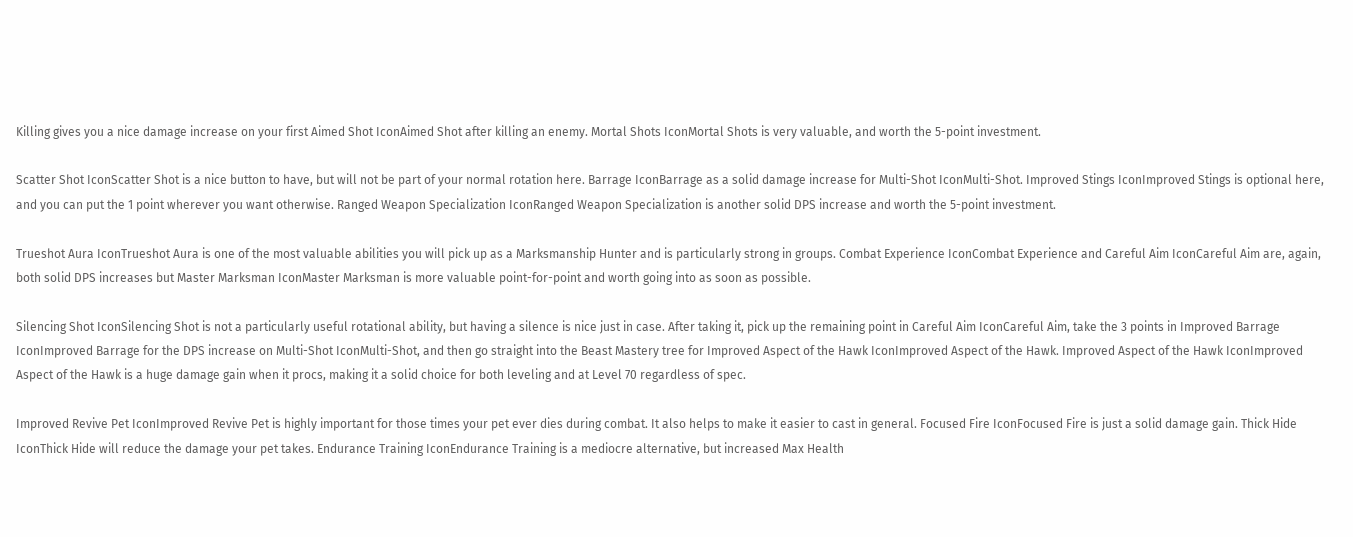Killing gives you a nice damage increase on your first Aimed Shot IconAimed Shot after killing an enemy. Mortal Shots IconMortal Shots is very valuable, and worth the 5-point investment.

Scatter Shot IconScatter Shot is a nice button to have, but will not be part of your normal rotation here. Barrage IconBarrage as a solid damage increase for Multi-Shot IconMulti-Shot. Improved Stings IconImproved Stings is optional here, and you can put the 1 point wherever you want otherwise. Ranged Weapon Specialization IconRanged Weapon Specialization is another solid DPS increase and worth the 5-point investment.

Trueshot Aura IconTrueshot Aura is one of the most valuable abilities you will pick up as a Marksmanship Hunter and is particularly strong in groups. Combat Experience IconCombat Experience and Careful Aim IconCareful Aim are, again, both solid DPS increases but Master Marksman IconMaster Marksman is more valuable point-for-point and worth going into as soon as possible.

Silencing Shot IconSilencing Shot is not a particularly useful rotational ability, but having a silence is nice just in case. After taking it, pick up the remaining point in Careful Aim IconCareful Aim, take the 3 points in Improved Barrage IconImproved Barrage for the DPS increase on Multi-Shot IconMulti-Shot, and then go straight into the Beast Mastery tree for Improved Aspect of the Hawk IconImproved Aspect of the Hawk. Improved Aspect of the Hawk IconImproved Aspect of the Hawk is a huge damage gain when it procs, making it a solid choice for both leveling and at Level 70 regardless of spec.

Improved Revive Pet IconImproved Revive Pet is highly important for those times your pet ever dies during combat. It also helps to make it easier to cast in general. Focused Fire IconFocused Fire is just a solid damage gain. Thick Hide IconThick Hide will reduce the damage your pet takes. Endurance Training IconEndurance Training is a mediocre alternative, but increased Max Health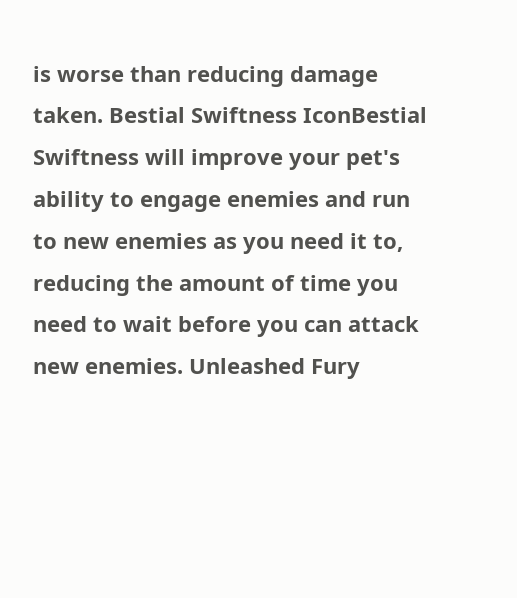is worse than reducing damage taken. Bestial Swiftness IconBestial Swiftness will improve your pet's ability to engage enemies and run to new enemies as you need it to, reducing the amount of time you need to wait before you can attack new enemies. Unleashed Fury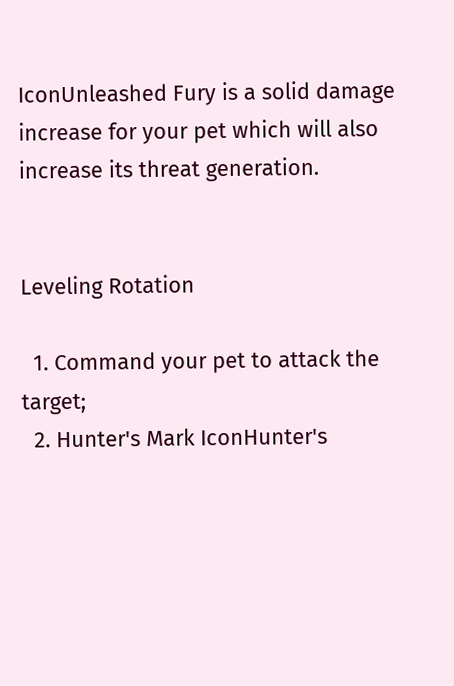IconUnleashed Fury is a solid damage increase for your pet which will also increase its threat generation.


Leveling Rotation

  1. Command your pet to attack the target;
  2. Hunter's Mark IconHunter's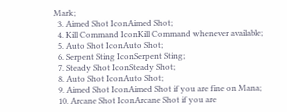Mark;
  3. Aimed Shot IconAimed Shot;
  4. Kill Command IconKill Command whenever available;
  5. Auto Shot IconAuto Shot;
  6. Serpent Sting IconSerpent Sting;
  7. Steady Shot IconSteady Shot;
  8. Auto Shot IconAuto Shot;
  9. Aimed Shot IconAimed Shot if you are fine on Mana;
  10. Arcane Shot IconArcane Shot if you are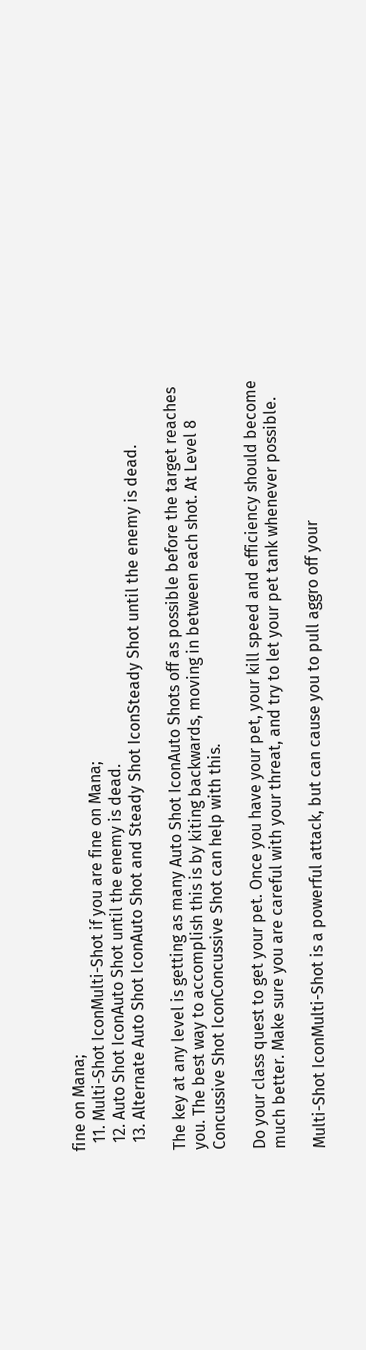fine on Mana;
  11. Multi-Shot IconMulti-Shot if you are fine on Mana;
  12. Auto Shot IconAuto Shot until the enemy is dead.
  13. Alternate Auto Shot IconAuto Shot and Steady Shot IconSteady Shot until the enemy is dead.

The key at any level is getting as many Auto Shot IconAuto Shots off as possible before the target reaches you. The best way to accomplish this is by kiting backwards, moving in between each shot. At Level 8 Concussive Shot IconConcussive Shot can help with this.

Do your class quest to get your pet. Once you have your pet, your kill speed and efficiency should become much better. Make sure you are careful with your threat, and try to let your pet tank whenever possible.

Multi-Shot IconMulti-Shot is a powerful attack, but can cause you to pull aggro off your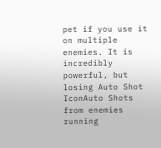pet if you use it on multiple enemies. It is incredibly powerful, but losing Auto Shot IconAuto Shots from enemies running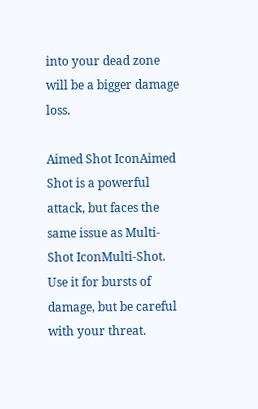into your dead zone will be a bigger damage loss.

Aimed Shot IconAimed Shot is a powerful attack, but faces the same issue as Multi-Shot IconMulti-Shot. Use it for bursts of damage, but be careful with your threat.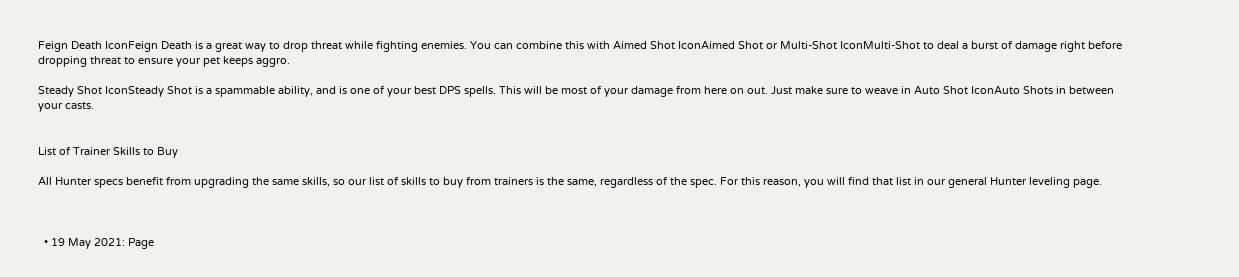Feign Death IconFeign Death is a great way to drop threat while fighting enemies. You can combine this with Aimed Shot IconAimed Shot or Multi-Shot IconMulti-Shot to deal a burst of damage right before dropping threat to ensure your pet keeps aggro.

Steady Shot IconSteady Shot is a spammable ability, and is one of your best DPS spells. This will be most of your damage from here on out. Just make sure to weave in Auto Shot IconAuto Shots in between your casts.


List of Trainer Skills to Buy

All Hunter specs benefit from upgrading the same skills, so our list of skills to buy from trainers is the same, regardless of the spec. For this reason, you will find that list in our general Hunter leveling page.



  • 19 May 2021: Page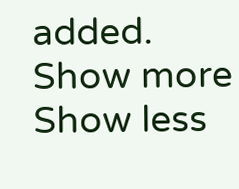added.
Show more
Show less